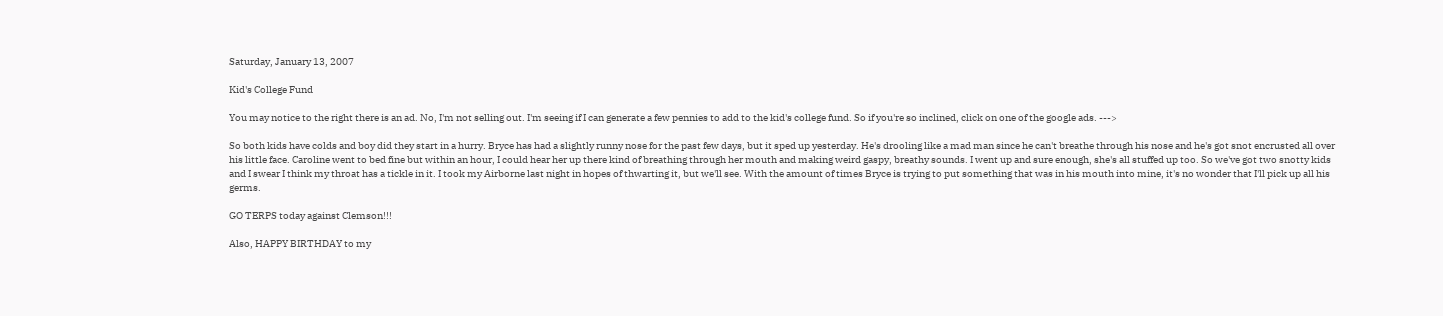Saturday, January 13, 2007

Kid's College Fund

You may notice to the right there is an ad. No, I'm not selling out. I'm seeing if I can generate a few pennies to add to the kid's college fund. So if you're so inclined, click on one of the google ads. --->

So both kids have colds and boy did they start in a hurry. Bryce has had a slightly runny nose for the past few days, but it sped up yesterday. He's drooling like a mad man since he can't breathe through his nose and he's got snot encrusted all over his little face. Caroline went to bed fine but within an hour, I could hear her up there kind of breathing through her mouth and making weird gaspy, breathy sounds. I went up and sure enough, she's all stuffed up too. So we've got two snotty kids and I swear I think my throat has a tickle in it. I took my Airborne last night in hopes of thwarting it, but we'll see. With the amount of times Bryce is trying to put something that was in his mouth into mine, it's no wonder that I'll pick up all his germs.

GO TERPS today against Clemson!!!

Also, HAPPY BIRTHDAY to my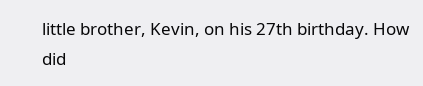little brother, Kevin, on his 27th birthday. How did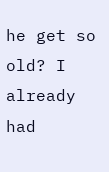he get so old? I already had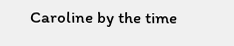Caroline by the time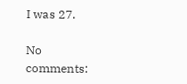I was 27.

No comments: